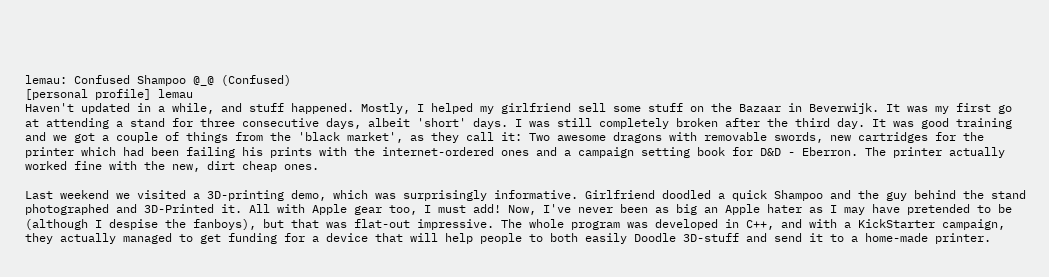lemau: Confused Shampoo @_@ (Confused)
[personal profile] lemau
Haven't updated in a while, and stuff happened. Mostly, I helped my girlfriend sell some stuff on the Bazaar in Beverwijk. It was my first go at attending a stand for three consecutive days, albeit 'short' days. I was still completely broken after the third day. It was good training and we got a couple of things from the 'black market', as they call it: Two awesome dragons with removable swords, new cartridges for the printer which had been failing his prints with the internet-ordered ones and a campaign setting book for D&D - Eberron. The printer actually worked fine with the new, dirt cheap ones.

Last weekend we visited a 3D-printing demo, which was surprisingly informative. Girlfriend doodled a quick Shampoo and the guy behind the stand photographed and 3D-Printed it. All with Apple gear too, I must add! Now, I've never been as big an Apple hater as I may have pretended to be (although I despise the fanboys), but that was flat-out impressive. The whole program was developed in C++, and with a KickStarter campaign, they actually managed to get funding for a device that will help people to both easily Doodle 3D-stuff and send it to a home-made printer.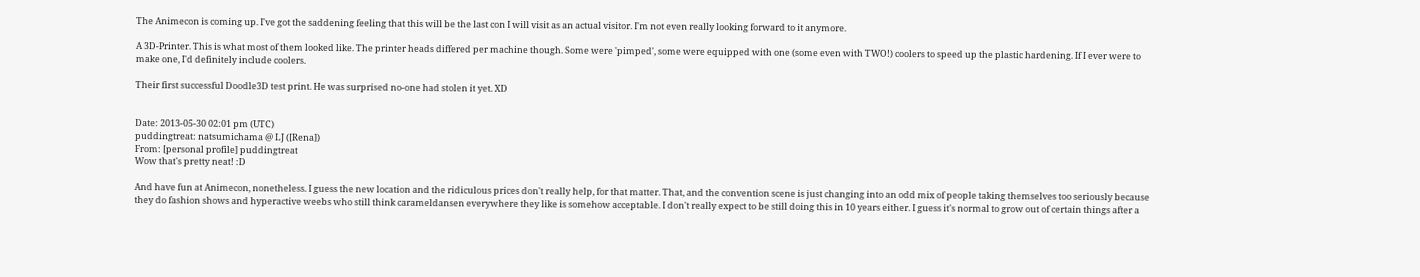The Animecon is coming up. I've got the saddening feeling that this will be the last con I will visit as an actual visitor. I'm not even really looking forward to it anymore.

A 3D-Printer. This is what most of them looked like. The printer heads differed per machine though. Some were 'pimped', some were equipped with one (some even with TWO!) coolers to speed up the plastic hardening. If I ever were to make one, I'd definitely include coolers.

Their first successful Doodle3D test print. He was surprised no-one had stolen it yet. XD


Date: 2013-05-30 02:01 pm (UTC)
puddingtreat: natsumichama @ LJ ([Rena])
From: [personal profile] puddingtreat
Wow that's pretty neat! :D

And have fun at Animecon, nonetheless. I guess the new location and the ridiculous prices don't really help, for that matter. That, and the convention scene is just changing into an odd mix of people taking themselves too seriously because they do fashion shows and hyperactive weebs who still think carameldansen everywhere they like is somehow acceptable. I don't really expect to be still doing this in 10 years either. I guess it's normal to grow out of certain things after a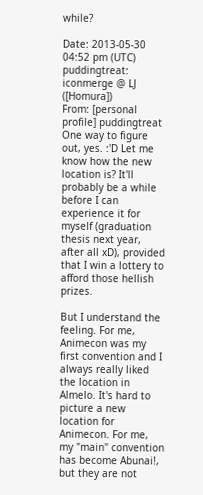while?

Date: 2013-05-30 04:52 pm (UTC)
puddingtreat: iconmerge @ LJ ([Homura])
From: [personal profile] puddingtreat
One way to figure out, yes. :'D Let me know how the new location is? It'll probably be a while before I can experience it for myself (graduation thesis next year, after all xD), provided that I win a lottery to afford those hellish prizes.

But I understand the feeling. For me, Animecon was my first convention and I always really liked the location in Almelo. It's hard to picture a new location for Animecon. For me, my "main" convention has become Abunai!, but they are not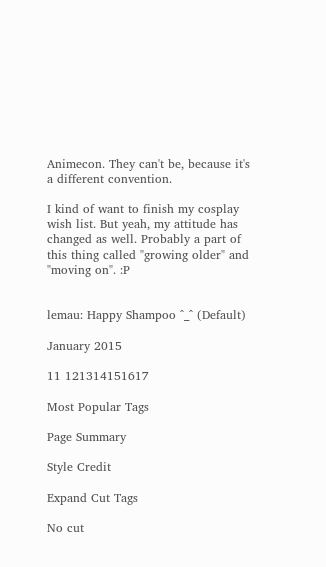Animecon. They can't be, because it's a different convention.

I kind of want to finish my cosplay wish list. But yeah, my attitude has changed as well. Probably a part of this thing called "growing older" and "moving on". :P


lemau: Happy Shampoo ^_^ (Default)

January 2015

11 121314151617

Most Popular Tags

Page Summary

Style Credit

Expand Cut Tags

No cut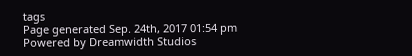tags
Page generated Sep. 24th, 2017 01:54 pm
Powered by Dreamwidth Studios